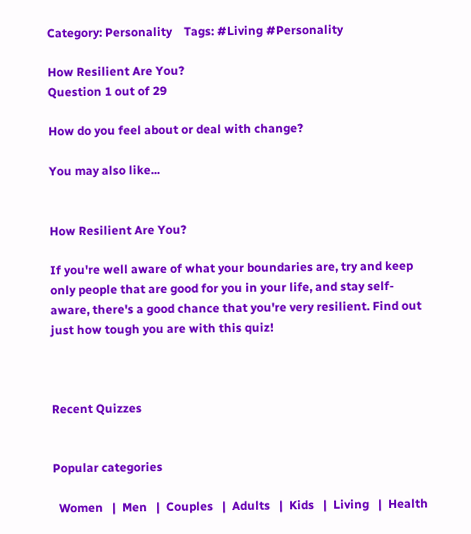Category: Personality    Tags: #Living #Personality

How Resilient Are You?
Question 1 out of 29

How do you feel about or deal with change?

You may also like...


How Resilient Are You?

If you're well aware of what your boundaries are, try and keep only people that are good for you in your life, and stay self-aware, there's a good chance that you're very resilient. Find out just how tough you are with this quiz!



Recent Quizzes


Popular categories

  Women   |  Men   |  Couples   |  Adults   |  Kids   |  Living   |  Health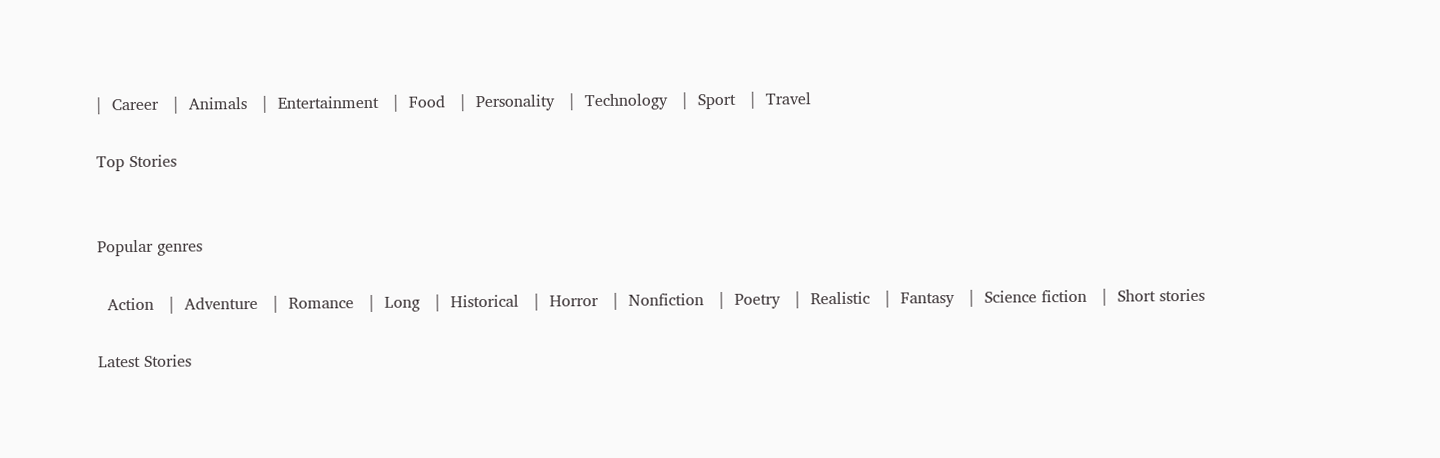|  Career   |  Animals   |  Entertainment   |  Food   |  Personality   |  Technology   |  Sport   |  Travel

Top Stories


Popular genres

  Action   |  Adventure   |  Romance   |  Long   |  Historical   |  Horror   |  Nonfiction   |  Poetry   |  Realistic   |  Fantasy   |  Science fiction   |  Short stories

Latest Stories